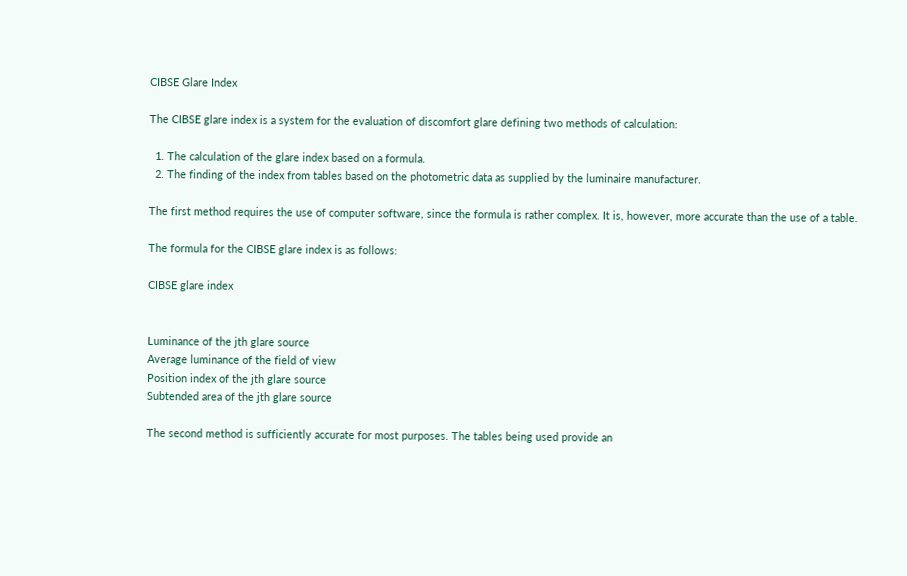CIBSE Glare Index

The CIBSE glare index is a system for the evaluation of discomfort glare defining two methods of calculation:

  1. The calculation of the glare index based on a formula.
  2. The finding of the index from tables based on the photometric data as supplied by the luminaire manufacturer.

The first method requires the use of computer software, since the formula is rather complex. It is, however, more accurate than the use of a table.

The formula for the CIBSE glare index is as follows:

CIBSE glare index


Luminance of the jth glare source
Average luminance of the field of view
Position index of the jth glare source
Subtended area of the jth glare source

The second method is sufficiently accurate for most purposes. The tables being used provide an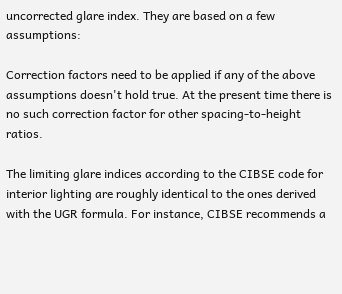uncorrected glare index. They are based on a few assumptions:

Correction factors need to be applied if any of the above assumptions doesn't hold true. At the present time there is no such correction factor for other spacing-to-height ratios.

The limiting glare indices according to the CIBSE code for interior lighting are roughly identical to the ones derived with the UGR formula. For instance, CIBSE recommends a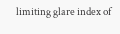limiting glare index of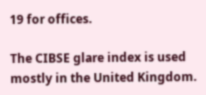19 for offices.

The CIBSE glare index is used mostly in the United Kingdom.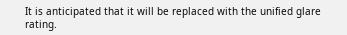It is anticipated that it will be replaced with the unified glare rating.